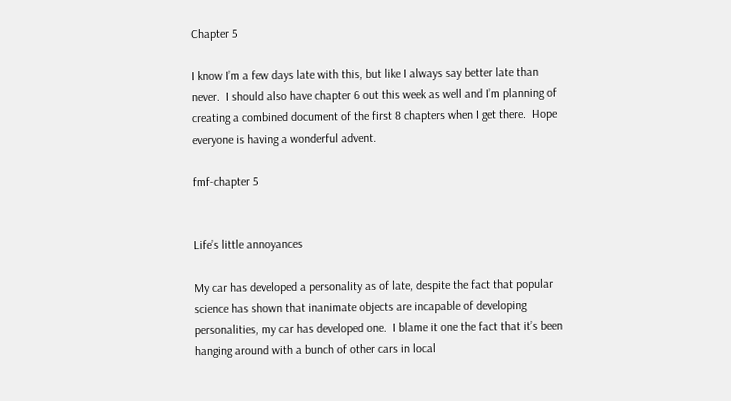Chapter 5

I know I’m a few days late with this, but like I always say better late than never.  I should also have chapter 6 out this week as well and I’m planning of creating a combined document of the first 8 chapters when I get there.  Hope everyone is having a wonderful advent.

fmf-chapter 5


Life’s little annoyances

My car has developed a personality as of late, despite the fact that popular science has shown that inanimate objects are incapable of developing personalities, my car has developed one.  I blame it one the fact that it’s been hanging around with a bunch of other cars in local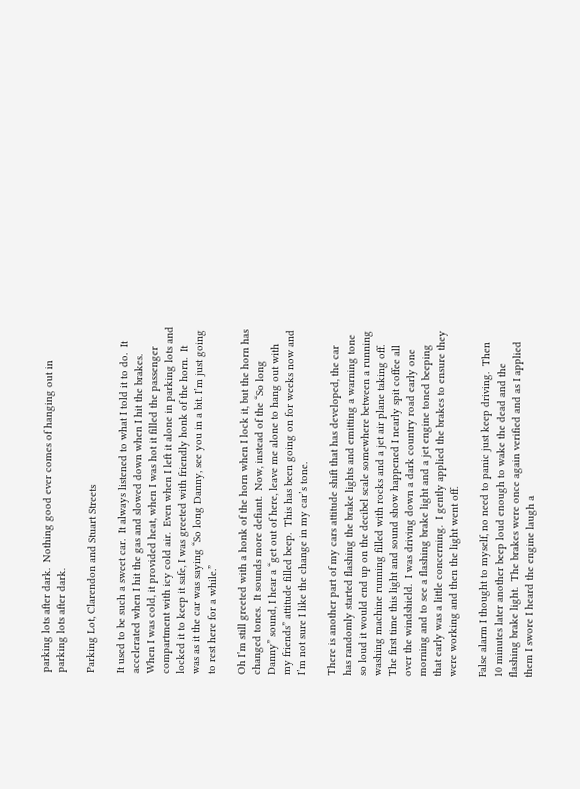parking lots after dark.  Nothing good ever comes of hanging out in parking lots after dark.

Parking Lot, Clarendon and Stuart Streets

It used to be such a sweet car.  It always listened to what I told it to do.  It accelerated when I hit the gas and slowed down when I hit the brakes.  When I was cold, it provided heat, when I was hot it filled the passenger compartment with icy cold air.  Even when I left it alone in parking lots and locked it to keep it safe, I was greeted with friendly honk of the horn.  It was as it the car was saying “So long Danny, see you in a bit. I’m just going to rest here for a while.”

Oh I’m still greeted with a honk of the horn when I lock it, but the horn has changed tones.  It sounds more defiant.  Now, instead of the “So long Danny” sound, I hear a “get out of here, leave me alone to hang out with my friends” attitude filled beep.  This has been going on for weeks now and I’m not sure I like the change in my car’s tone.

There is another part of my cars attitude shift that has developed, the car has randomly started flashing the brake lights and emitting a warning tone so loud it would end up on the decibel scale somewhere between a running washing machine running filled with rocks and a jet air plane taking off.  The first time this light and sound show happened I nearly spit coffee all over the windshield.  I was driving down a dark country road early one morning and to see a flashing brake light and a jet engine toned beeping that early was a little concerning.  I gently applied the brakes to ensure they were working and then the light went off.

False alarm I thought to myself, no need to panic just keep driving.  Then 10 minutes later another beep loud enough to wake the dead and the flashing brake light.  The brakes were once again verified and as I applied them I swore I heard the engine laugh a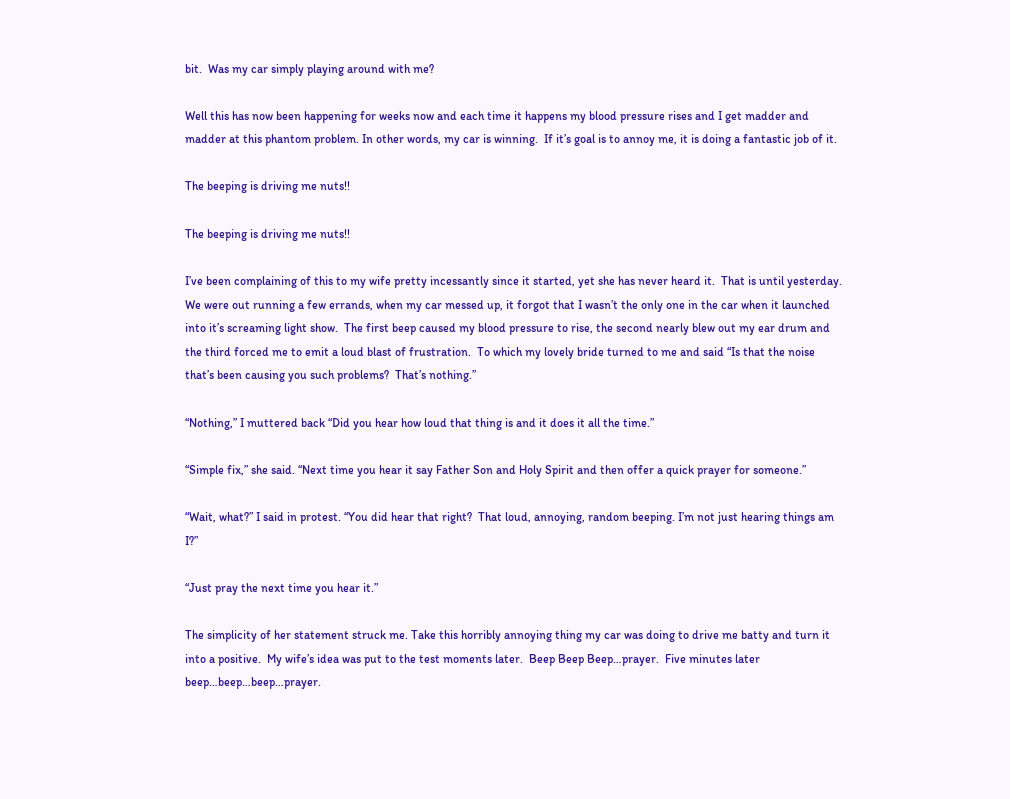bit.  Was my car simply playing around with me?

Well this has now been happening for weeks now and each time it happens my blood pressure rises and I get madder and madder at this phantom problem. In other words, my car is winning.  If it’s goal is to annoy me, it is doing a fantastic job of it.

The beeping is driving me nuts!!

The beeping is driving me nuts!!

I’ve been complaining of this to my wife pretty incessantly since it started, yet she has never heard it.  That is until yesterday.  We were out running a few errands, when my car messed up, it forgot that I wasn’t the only one in the car when it launched into it’s screaming light show.  The first beep caused my blood pressure to rise, the second nearly blew out my ear drum and the third forced me to emit a loud blast of frustration.  To which my lovely bride turned to me and said “Is that the noise that’s been causing you such problems?  That’s nothing.”

“Nothing,” I muttered back “Did you hear how loud that thing is and it does it all the time.”

“Simple fix,” she said. “Next time you hear it say Father Son and Holy Spirit and then offer a quick prayer for someone.”

“Wait, what?” I said in protest. “You did hear that right?  That loud, annoying, random beeping. I’m not just hearing things am I?”

“Just pray the next time you hear it.”

The simplicity of her statement struck me. Take this horribly annoying thing my car was doing to drive me batty and turn it into a positive.  My wife’s idea was put to the test moments later.  Beep Beep Beep…prayer.  Five minutes later beep…beep…beep…prayer.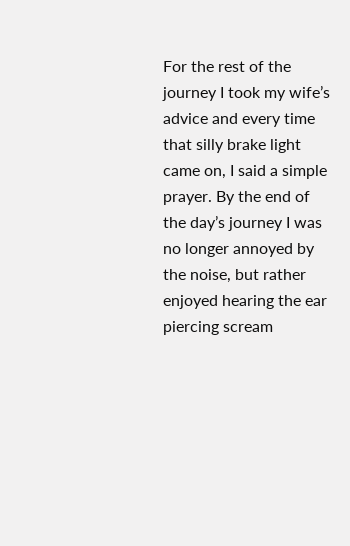For the rest of the journey I took my wife’s advice and every time that silly brake light came on, I said a simple prayer. By the end of the day’s journey I was no longer annoyed by the noise, but rather enjoyed hearing the ear piercing scream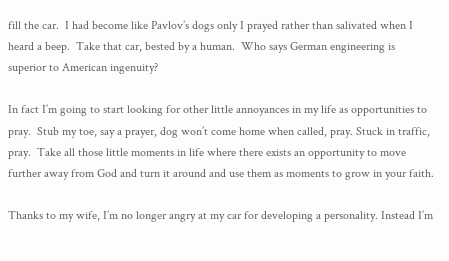fill the car.  I had become like Pavlov’s dogs only I prayed rather than salivated when I heard a beep.  Take that car, bested by a human.  Who says German engineering is superior to American ingenuity?

In fact I’m going to start looking for other little annoyances in my life as opportunities to pray.  Stub my toe, say a prayer, dog won’t come home when called, pray. Stuck in traffic, pray.  Take all those little moments in life where there exists an opportunity to move further away from God and turn it around and use them as moments to grow in your faith.

Thanks to my wife, I’m no longer angry at my car for developing a personality. Instead I’m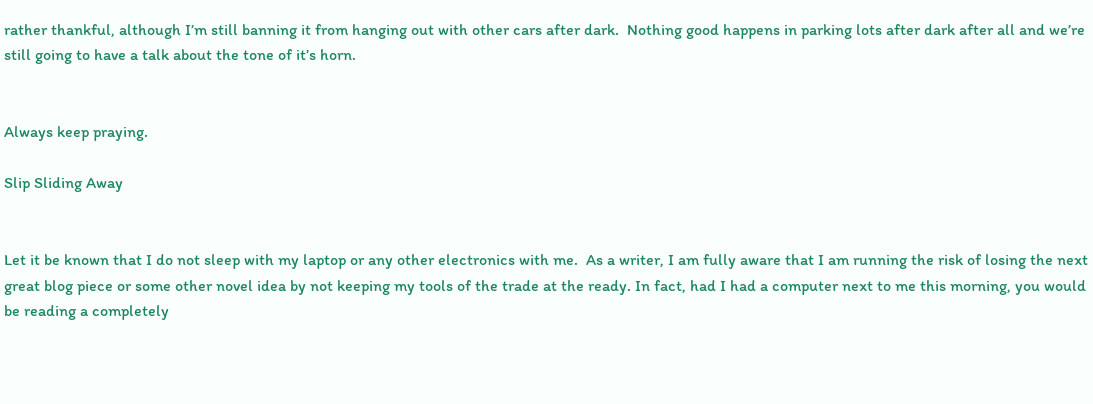rather thankful, although I’m still banning it from hanging out with other cars after dark.  Nothing good happens in parking lots after dark after all and we’re still going to have a talk about the tone of it’s horn.


Always keep praying.

Slip Sliding Away


Let it be known that I do not sleep with my laptop or any other electronics with me.  As a writer, I am fully aware that I am running the risk of losing the next great blog piece or some other novel idea by not keeping my tools of the trade at the ready. In fact, had I had a computer next to me this morning, you would be reading a completely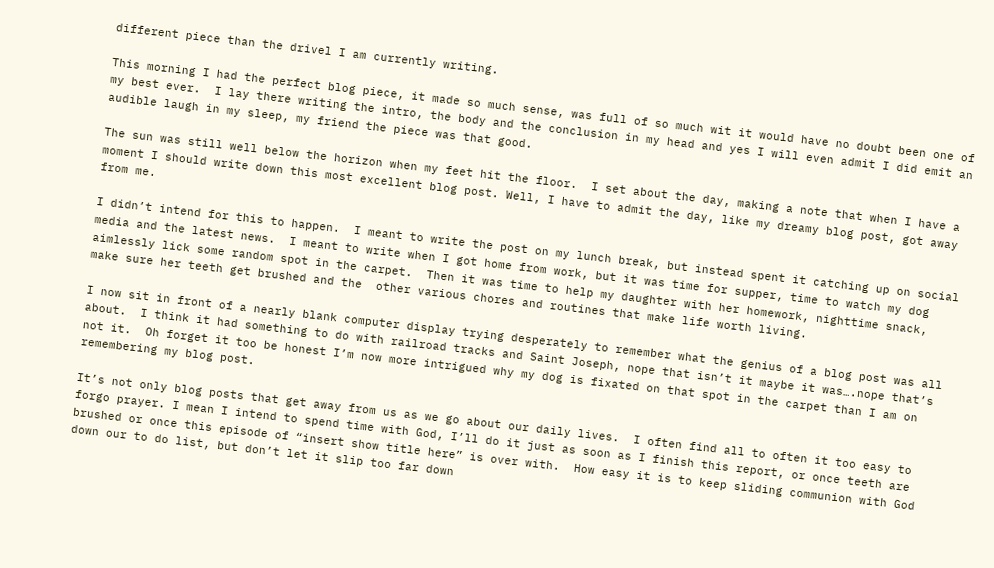different piece than the drivel I am currently writing.

This morning I had the perfect blog piece, it made so much sense, was full of so much wit it would have no doubt been one of my best ever.  I lay there writing the intro, the body and the conclusion in my head and yes I will even admit I did emit an audible laugh in my sleep, my friend the piece was that good.

The sun was still well below the horizon when my feet hit the floor.  I set about the day, making a note that when I have a moment I should write down this most excellent blog post. Well, I have to admit the day, like my dreamy blog post, got away from me.

I didn’t intend for this to happen.  I meant to write the post on my lunch break, but instead spent it catching up on social media and the latest news.  I meant to write when I got home from work, but it was time for supper, time to watch my dog aimlessly lick some random spot in the carpet.  Then it was time to help my daughter with her homework, nighttime snack, make sure her teeth get brushed and the  other various chores and routines that make life worth living.

I now sit in front of a nearly blank computer display trying desperately to remember what the genius of a blog post was all about.  I think it had something to do with railroad tracks and Saint Joseph, nope that isn’t it maybe it was….nope that’s not it.  Oh forget it too be honest I’m now more intrigued why my dog is fixated on that spot in the carpet than I am on remembering my blog post.

It’s not only blog posts that get away from us as we go about our daily lives.  I often find all to often it too easy to forgo prayer. I mean I intend to spend time with God, I’ll do it just as soon as I finish this report, or once teeth are brushed or once this episode of “insert show title here” is over with.  How easy it is to keep sliding communion with God down our to do list, but don’t let it slip too far down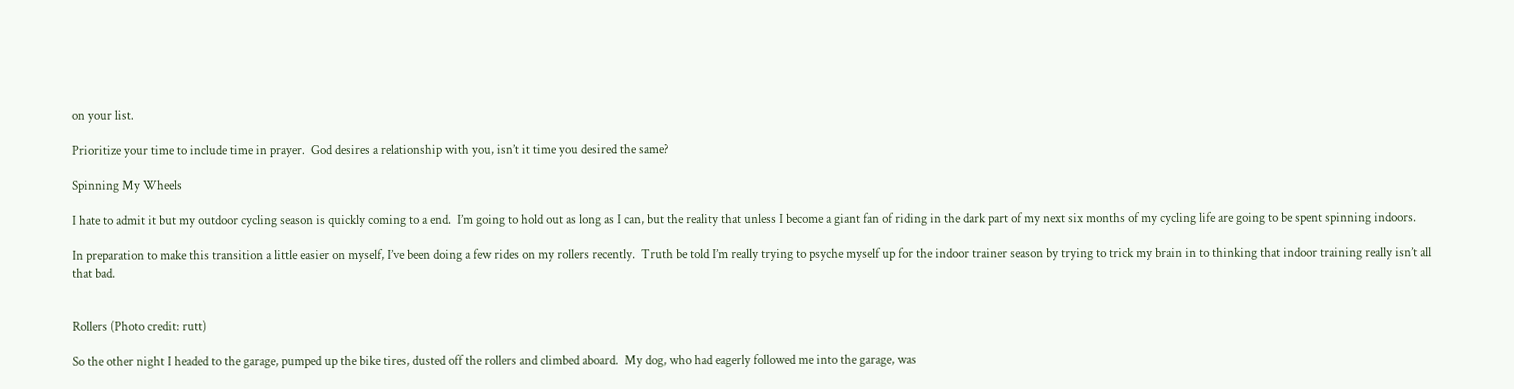on your list.

Prioritize your time to include time in prayer.  God desires a relationship with you, isn’t it time you desired the same?

Spinning My Wheels

I hate to admit it but my outdoor cycling season is quickly coming to a end.  I’m going to hold out as long as I can, but the reality that unless I become a giant fan of riding in the dark part of my next six months of my cycling life are going to be spent spinning indoors.

In preparation to make this transition a little easier on myself, I’ve been doing a few rides on my rollers recently.  Truth be told I’m really trying to psyche myself up for the indoor trainer season by trying to trick my brain in to thinking that indoor training really isn’t all that bad.


Rollers (Photo credit: rutt)

So the other night I headed to the garage, pumped up the bike tires, dusted off the rollers and climbed aboard.  My dog, who had eagerly followed me into the garage, was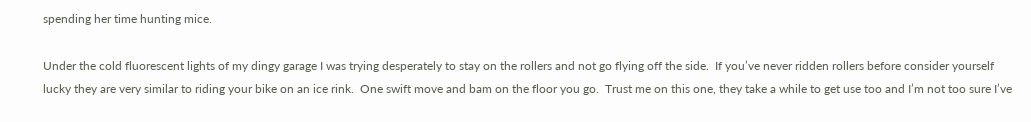spending her time hunting mice.

Under the cold fluorescent lights of my dingy garage I was trying desperately to stay on the rollers and not go flying off the side.  If you’ve never ridden rollers before consider yourself lucky they are very similar to riding your bike on an ice rink.  One swift move and bam on the floor you go.  Trust me on this one, they take a while to get use too and I’m not too sure I’ve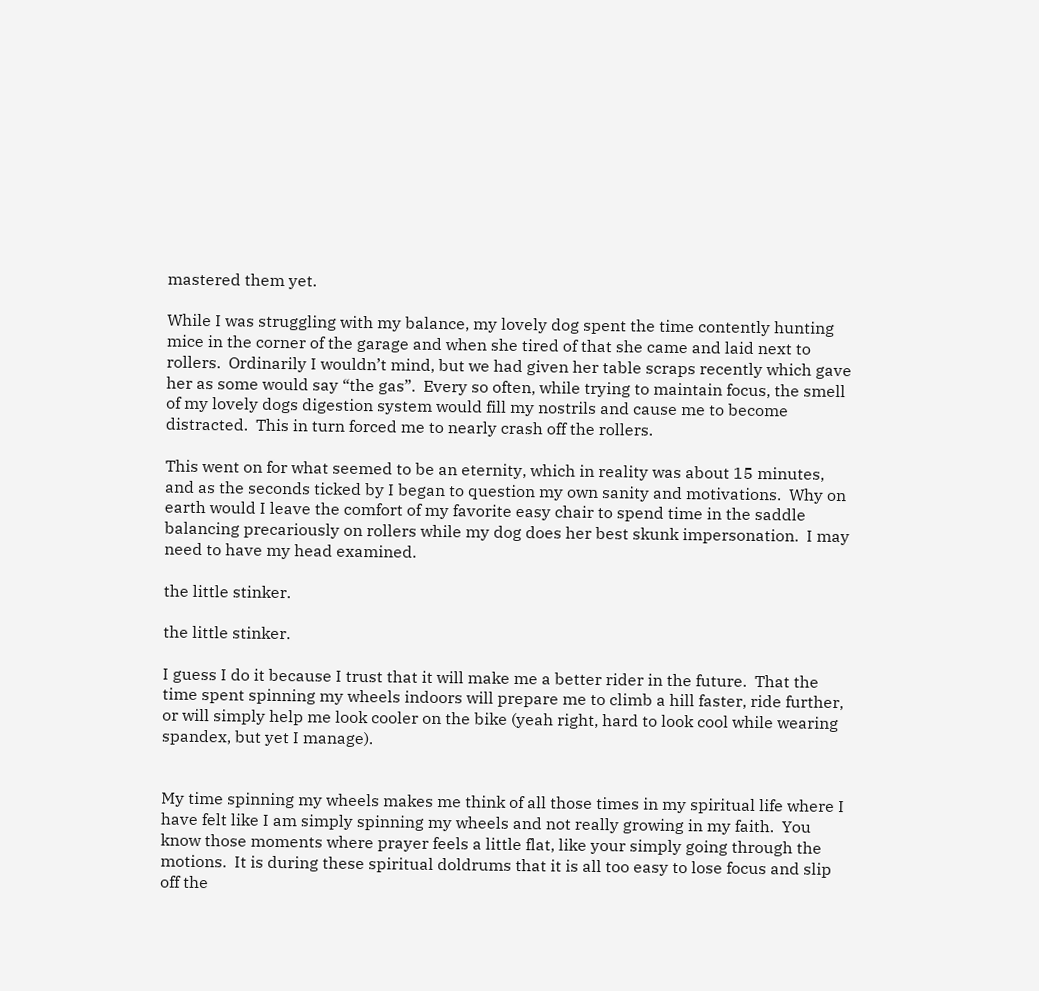mastered them yet.

While I was struggling with my balance, my lovely dog spent the time contently hunting mice in the corner of the garage and when she tired of that she came and laid next to rollers.  Ordinarily I wouldn’t mind, but we had given her table scraps recently which gave her as some would say “the gas”.  Every so often, while trying to maintain focus, the smell of my lovely dogs digestion system would fill my nostrils and cause me to become distracted.  This in turn forced me to nearly crash off the rollers.

This went on for what seemed to be an eternity, which in reality was about 15 minutes, and as the seconds ticked by I began to question my own sanity and motivations.  Why on earth would I leave the comfort of my favorite easy chair to spend time in the saddle balancing precariously on rollers while my dog does her best skunk impersonation.  I may need to have my head examined.

the little stinker.

the little stinker.

I guess I do it because I trust that it will make me a better rider in the future.  That the time spent spinning my wheels indoors will prepare me to climb a hill faster, ride further, or will simply help me look cooler on the bike (yeah right, hard to look cool while wearing spandex, but yet I manage).


My time spinning my wheels makes me think of all those times in my spiritual life where I have felt like I am simply spinning my wheels and not really growing in my faith.  You know those moments where prayer feels a little flat, like your simply going through the motions.  It is during these spiritual doldrums that it is all too easy to lose focus and slip off the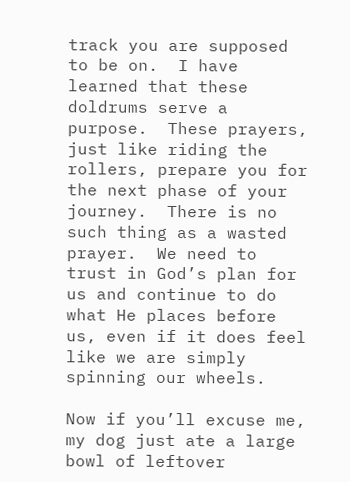track you are supposed to be on.  I have learned that these doldrums serve a purpose.  These prayers,  just like riding the rollers, prepare you for the next phase of your journey.  There is no such thing as a wasted prayer.  We need to trust in God’s plan for us and continue to do what He places before us, even if it does feel like we are simply spinning our wheels.

Now if you’ll excuse me, my dog just ate a large bowl of leftover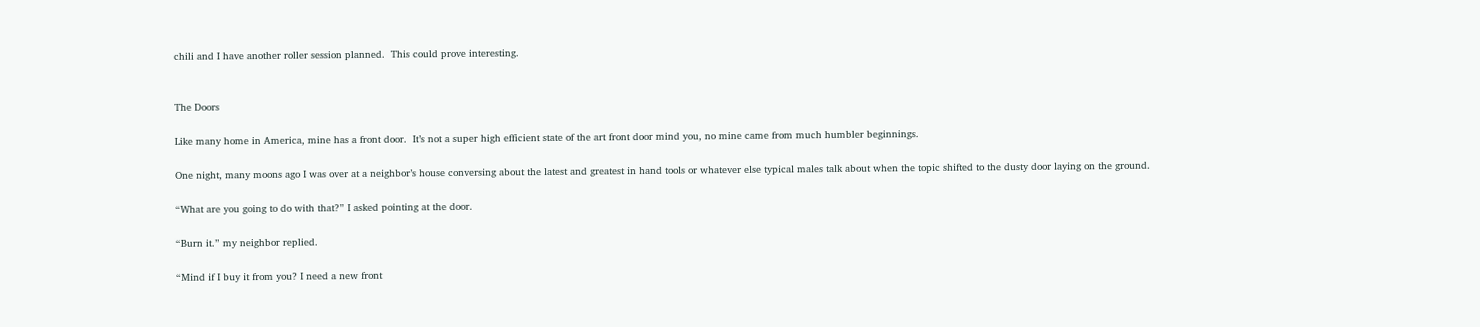chili and I have another roller session planned.  This could prove interesting.


The Doors

Like many home in America, mine has a front door.  It’s not a super high efficient state of the art front door mind you, no mine came from much humbler beginnings.

One night, many moons ago I was over at a neighbor’s house conversing about the latest and greatest in hand tools or whatever else typical males talk about when the topic shifted to the dusty door laying on the ground.

“What are you going to do with that?” I asked pointing at the door.

“Burn it.” my neighbor replied.

“Mind if I buy it from you? I need a new front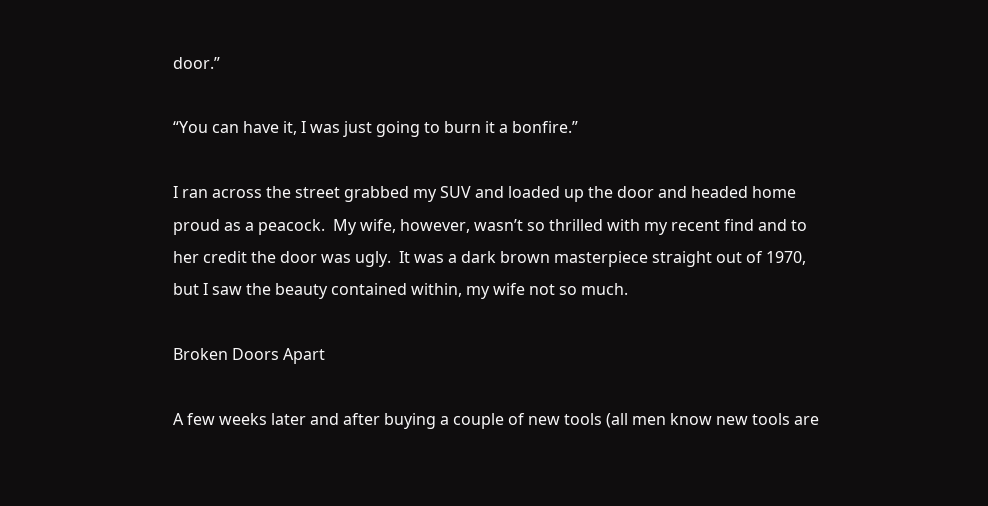door.”

“You can have it, I was just going to burn it a bonfire.”

I ran across the street grabbed my SUV and loaded up the door and headed home proud as a peacock.  My wife, however, wasn’t so thrilled with my recent find and to her credit the door was ugly.  It was a dark brown masterpiece straight out of 1970, but I saw the beauty contained within, my wife not so much.

Broken Doors Apart

A few weeks later and after buying a couple of new tools (all men know new tools are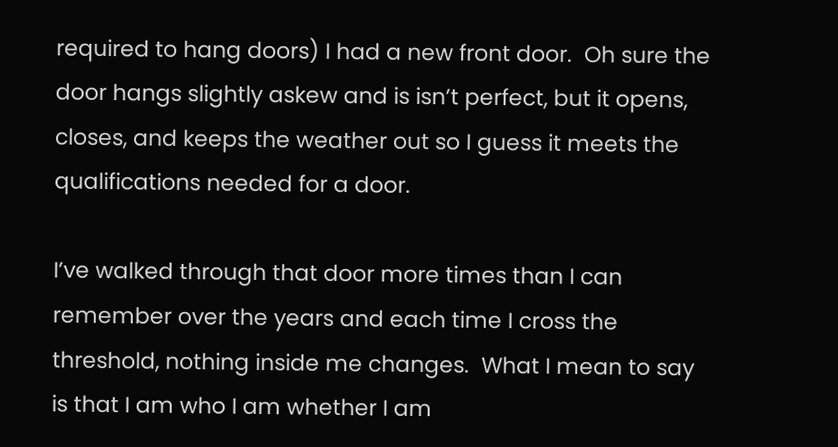required to hang doors) I had a new front door.  Oh sure the door hangs slightly askew and is isn’t perfect, but it opens, closes, and keeps the weather out so I guess it meets the qualifications needed for a door.

I’ve walked through that door more times than I can remember over the years and each time I cross the threshold, nothing inside me changes.  What I mean to say is that I am who I am whether I am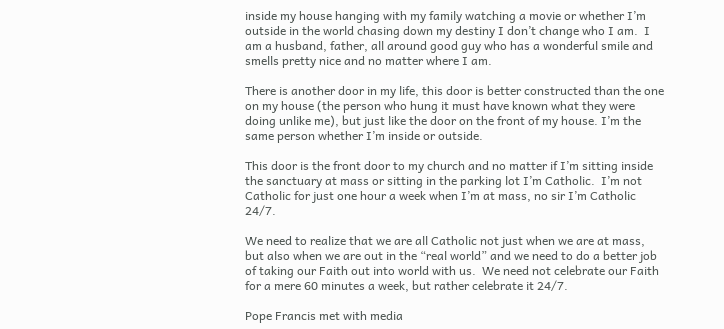inside my house hanging with my family watching a movie or whether I’m outside in the world chasing down my destiny I don’t change who I am.  I am a husband, father, all around good guy who has a wonderful smile and smells pretty nice and no matter where I am.

There is another door in my life, this door is better constructed than the one on my house (the person who hung it must have known what they were doing unlike me), but just like the door on the front of my house. I’m the same person whether I’m inside or outside.

This door is the front door to my church and no matter if I’m sitting inside the sanctuary at mass or sitting in the parking lot I’m Catholic.  I’m not Catholic for just one hour a week when I’m at mass, no sir I’m Catholic 24/7.

We need to realize that we are all Catholic not just when we are at mass, but also when we are out in the “real world” and we need to do a better job of taking our Faith out into world with us.  We need not celebrate our Faith for a mere 60 minutes a week, but rather celebrate it 24/7.

Pope Francis met with media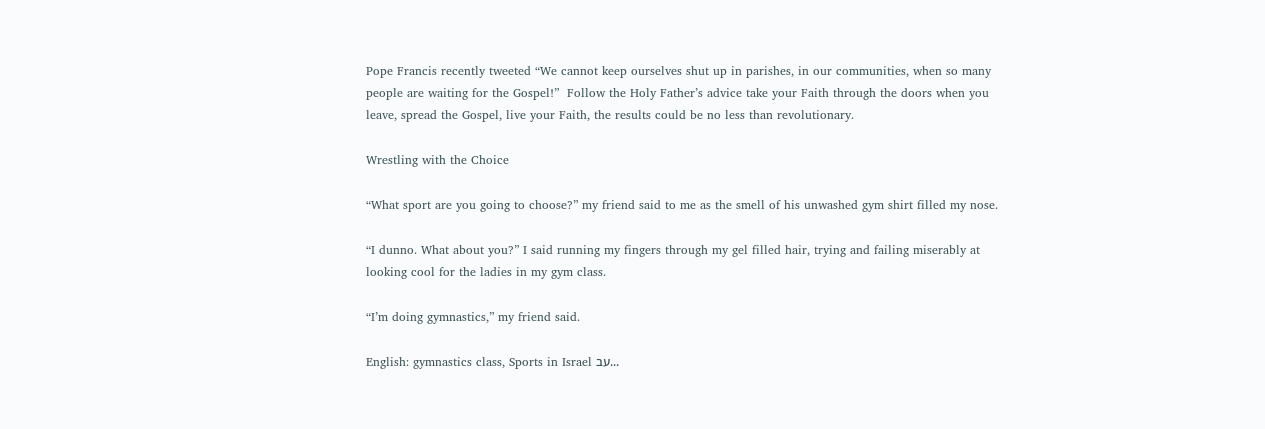Pope Francis recently tweeted “We cannot keep ourselves shut up in parishes, in our communities, when so many people are waiting for the Gospel!”  Follow the Holy Father’s advice take your Faith through the doors when you leave, spread the Gospel, live your Faith, the results could be no less than revolutionary.

Wrestling with the Choice

“What sport are you going to choose?” my friend said to me as the smell of his unwashed gym shirt filled my nose.

“I dunno. What about you?” I said running my fingers through my gel filled hair, trying and failing miserably at looking cool for the ladies in my gym class.

“I’m doing gymnastics,” my friend said.

English: gymnastics class, Sports in Israel עב...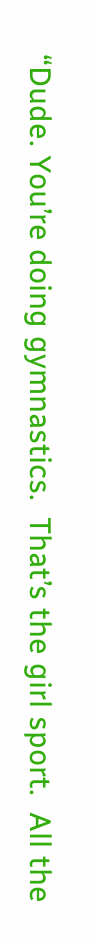“Dude. You’re doing gymnastics.  That’s the girl sport.  All the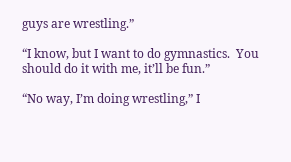guys are wrestling.”

“I know, but I want to do gymnastics.  You should do it with me, it’ll be fun.”

“No way, I’m doing wrestling,” I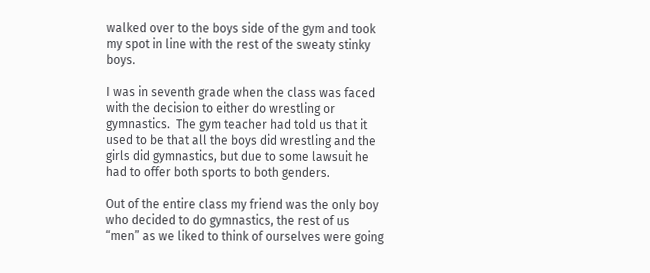walked over to the boys side of the gym and took my spot in line with the rest of the sweaty stinky boys.

I was in seventh grade when the class was faced with the decision to either do wrestling or gymnastics.  The gym teacher had told us that it used to be that all the boys did wrestling and the girls did gymnastics, but due to some lawsuit he had to offer both sports to both genders.

Out of the entire class my friend was the only boy who decided to do gymnastics, the rest of us “men” as we liked to think of ourselves were going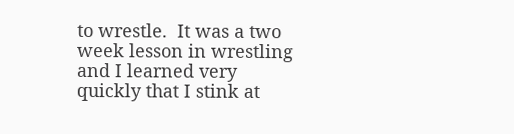to wrestle.  It was a two week lesson in wrestling and I learned very quickly that I stink at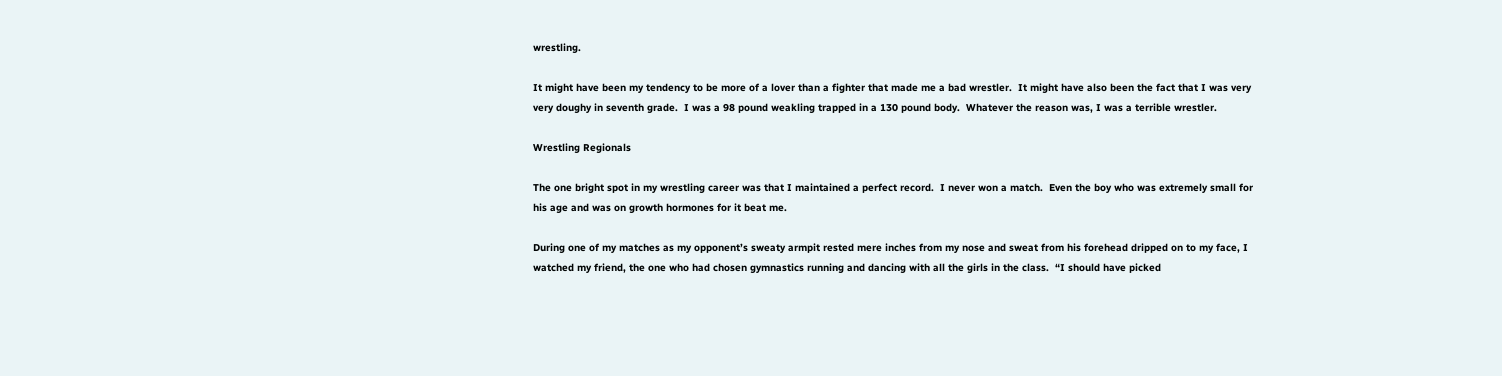wrestling.

It might have been my tendency to be more of a lover than a fighter that made me a bad wrestler.  It might have also been the fact that I was very very doughy in seventh grade.  I was a 98 pound weakling trapped in a 130 pound body.  Whatever the reason was, I was a terrible wrestler.

Wrestling Regionals

The one bright spot in my wrestling career was that I maintained a perfect record.  I never won a match.  Even the boy who was extremely small for his age and was on growth hormones for it beat me.

During one of my matches as my opponent’s sweaty armpit rested mere inches from my nose and sweat from his forehead dripped on to my face, I watched my friend, the one who had chosen gymnastics running and dancing with all the girls in the class.  “I should have picked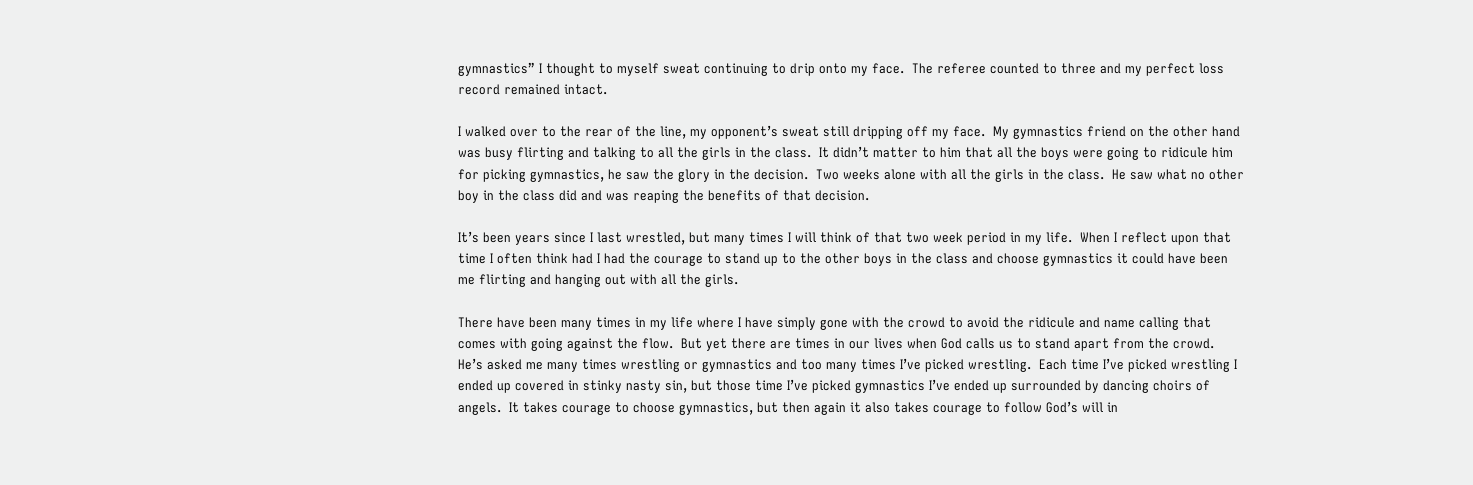gymnastics” I thought to myself sweat continuing to drip onto my face.  The referee counted to three and my perfect loss record remained intact.

I walked over to the rear of the line, my opponent’s sweat still dripping off my face.  My gymnastics friend on the other hand was busy flirting and talking to all the girls in the class.  It didn’t matter to him that all the boys were going to ridicule him for picking gymnastics, he saw the glory in the decision.  Two weeks alone with all the girls in the class.  He saw what no other boy in the class did and was reaping the benefits of that decision.

It’s been years since I last wrestled, but many times I will think of that two week period in my life.  When I reflect upon that time I often think had I had the courage to stand up to the other boys in the class and choose gymnastics it could have been me flirting and hanging out with all the girls.

There have been many times in my life where I have simply gone with the crowd to avoid the ridicule and name calling that comes with going against the flow.  But yet there are times in our lives when God calls us to stand apart from the crowd.  He’s asked me many times wrestling or gymnastics and too many times I’ve picked wrestling.  Each time I’ve picked wrestling I ended up covered in stinky nasty sin, but those time I’ve picked gymnastics I’ve ended up surrounded by dancing choirs of angels.  It takes courage to choose gymnastics, but then again it also takes courage to follow God’s will in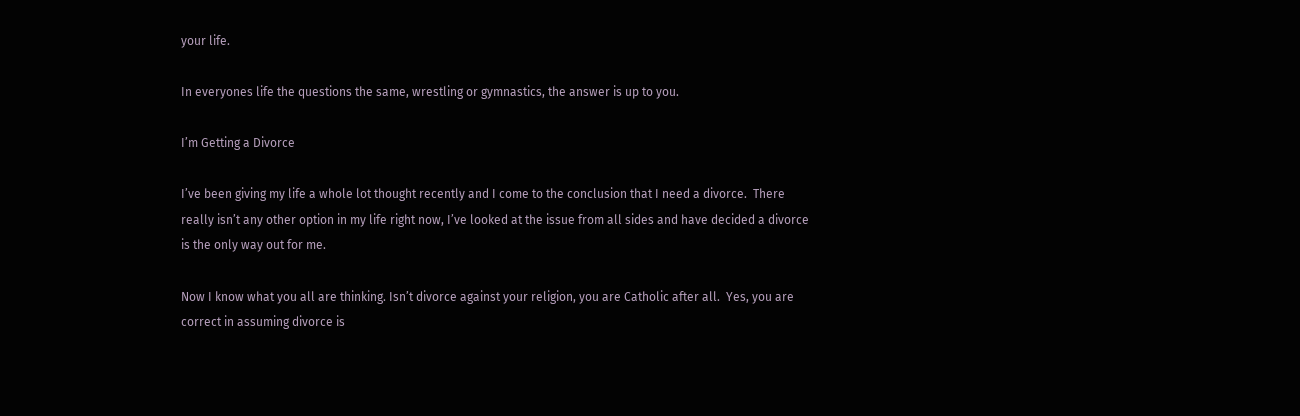your life.

In everyones life the questions the same, wrestling or gymnastics, the answer is up to you.

I’m Getting a Divorce

I’ve been giving my life a whole lot thought recently and I come to the conclusion that I need a divorce.  There really isn’t any other option in my life right now, I’ve looked at the issue from all sides and have decided a divorce is the only way out for me.

Now I know what you all are thinking. Isn’t divorce against your religion, you are Catholic after all.  Yes, you are correct in assuming divorce is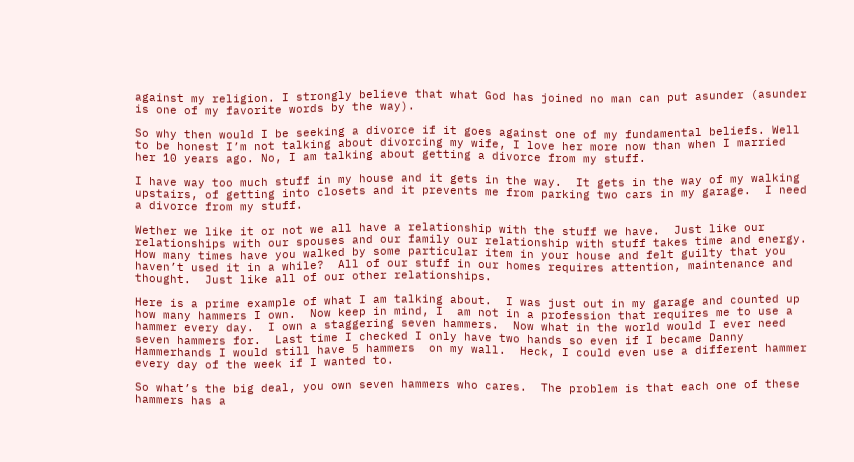against my religion. I strongly believe that what God has joined no man can put asunder (asunder is one of my favorite words by the way).

So why then would I be seeking a divorce if it goes against one of my fundamental beliefs. Well to be honest I’m not talking about divorcing my wife, I love her more now than when I married her 10 years ago. No, I am talking about getting a divorce from my stuff.

I have way too much stuff in my house and it gets in the way.  It gets in the way of my walking upstairs, of getting into closets and it prevents me from parking two cars in my garage.  I need a divorce from my stuff.

Wether we like it or not we all have a relationship with the stuff we have.  Just like our relationships with our spouses and our family our relationship with stuff takes time and energy.  How many times have you walked by some particular item in your house and felt guilty that you haven’t used it in a while?  All of our stuff in our homes requires attention, maintenance and thought.  Just like all of our other relationships.

Here is a prime example of what I am talking about.  I was just out in my garage and counted up how many hammers I own.  Now keep in mind, I  am not in a profession that requires me to use a hammer every day.  I own a staggering seven hammers.  Now what in the world would I ever need seven hammers for.  Last time I checked I only have two hands so even if I became Danny Hammerhands I would still have 5 hammers  on my wall.  Heck, I could even use a different hammer every day of the week if I wanted to.

So what’s the big deal, you own seven hammers who cares.  The problem is that each one of these hammers has a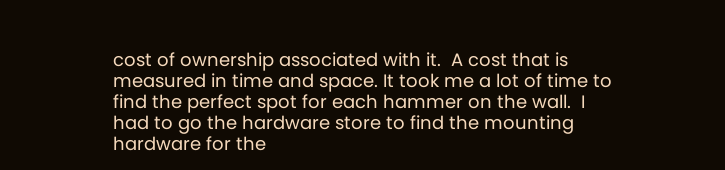cost of ownership associated with it.  A cost that is measured in time and space. It took me a lot of time to find the perfect spot for each hammer on the wall.  I had to go the hardware store to find the mounting hardware for the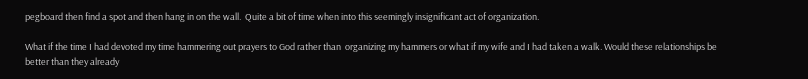pegboard then find a spot and then hang in on the wall.  Quite a bit of time when into this seemingly insignificant act of organization.

What if the time I had devoted my time hammering out prayers to God rather than  organizing my hammers or what if my wife and I had taken a walk. Would these relationships be better than they already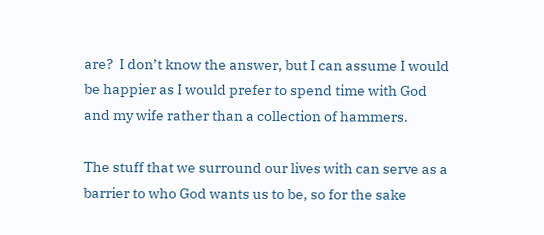are?  I don’t know the answer, but I can assume I would be happier as I would prefer to spend time with God and my wife rather than a collection of hammers.

The stuff that we surround our lives with can serve as a barrier to who God wants us to be, so for the sake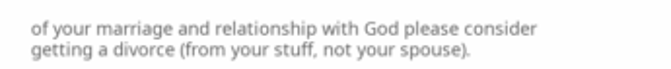of your marriage and relationship with God please consider getting a divorce (from your stuff, not your spouse).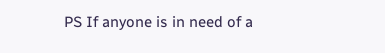PS If anyone is in need of a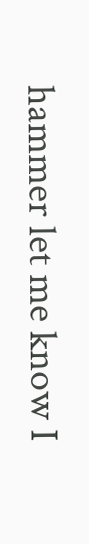hammer let me know I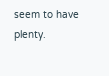seem to have plenty.